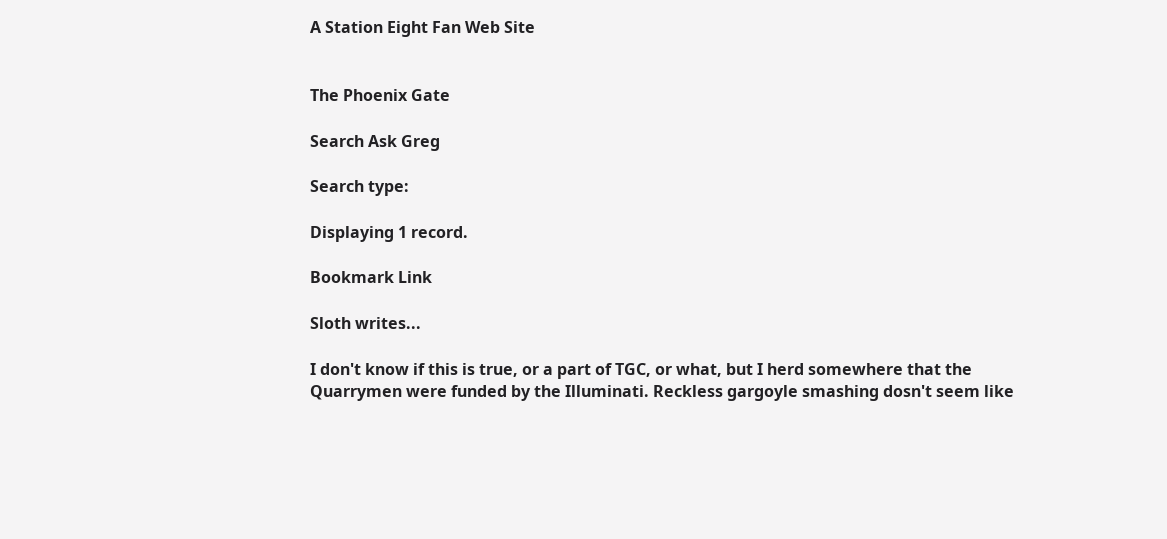A Station Eight Fan Web Site


The Phoenix Gate

Search Ask Greg

Search type:

Displaying 1 record.

Bookmark Link

Sloth writes...

I don't know if this is true, or a part of TGC, or what, but I herd somewhere that the Quarrymen were funded by the Illuminati. Reckless gargoyle smashing dosn't seem like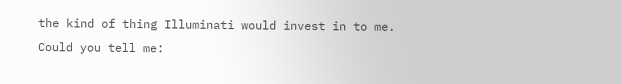the kind of thing Illuminati would invest in to me. Could you tell me: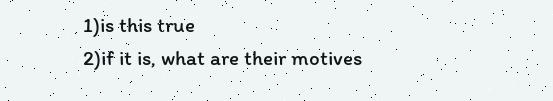1)is this true
2)if it is, what are their motives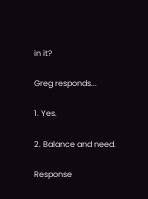in it?

Greg responds...

1. Yes.

2. Balance and need.

Response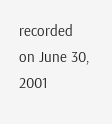recorded on June 30, 2001